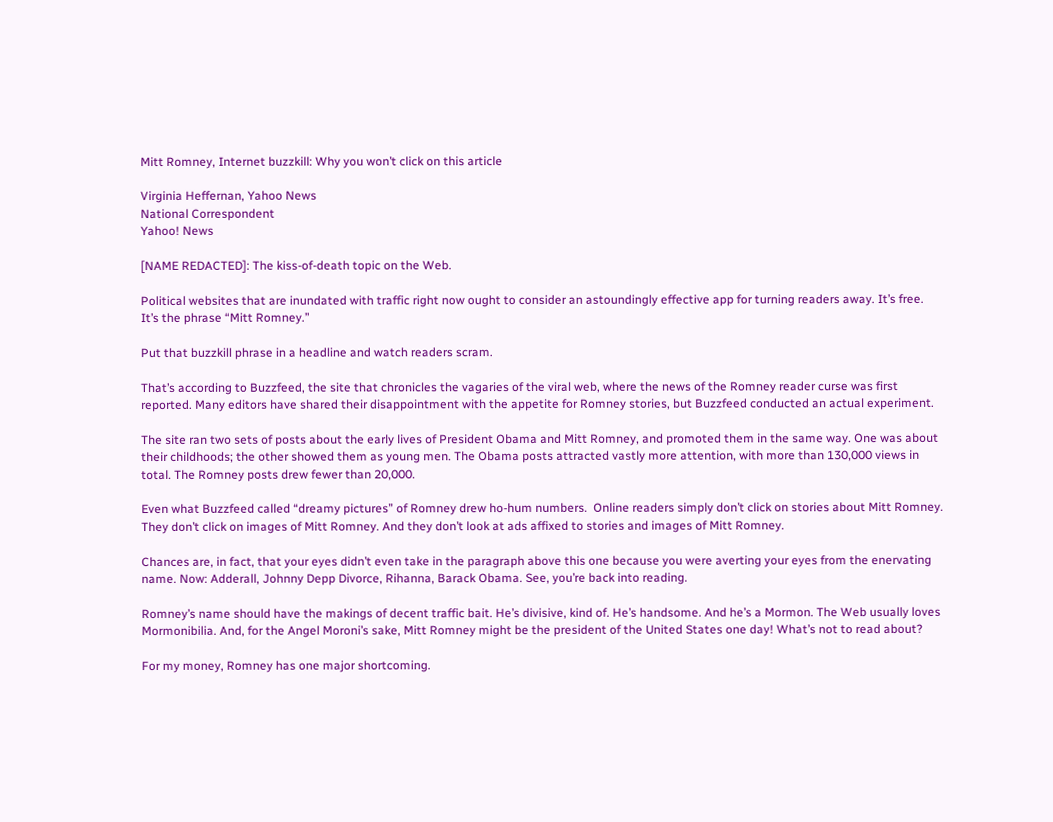Mitt Romney, Internet buzzkill: Why you won’t click on this article

Virginia Heffernan, Yahoo News
National Correspondent
Yahoo! News

[NAME REDACTED]: The kiss-of-death topic on the Web.

Political websites that are inundated with traffic right now ought to consider an astoundingly effective app for turning readers away. It’s free. It’s the phrase “Mitt Romney.”

Put that buzzkill phrase in a headline and watch readers scram.

That’s according to Buzzfeed, the site that chronicles the vagaries of the viral web, where the news of the Romney reader curse was first reported. Many editors have shared their disappointment with the appetite for Romney stories, but Buzzfeed conducted an actual experiment.

The site ran two sets of posts about the early lives of President Obama and Mitt Romney, and promoted them in the same way. One was about their childhoods; the other showed them as young men. The Obama posts attracted vastly more attention, with more than 130,000 views in total. The Romney posts drew fewer than 20,000.

Even what Buzzfeed called “dreamy pictures” of Romney drew ho-hum numbers.  Online readers simply don’t click on stories about Mitt Romney. They don’t click on images of Mitt Romney. And they don’t look at ads affixed to stories and images of Mitt Romney.

Chances are, in fact, that your eyes didn’t even take in the paragraph above this one because you were averting your eyes from the enervating name. Now: Adderall, Johnny Depp Divorce, Rihanna, Barack Obama. See, you’re back into reading.

Romney’s name should have the makings of decent traffic bait. He’s divisive, kind of. He’s handsome. And he’s a Mormon. The Web usually loves Mormonibilia. And, for the Angel Moroni’s sake, Mitt Romney might be the president of the United States one day! What’s not to read about?

For my money, Romney has one major shortcoming.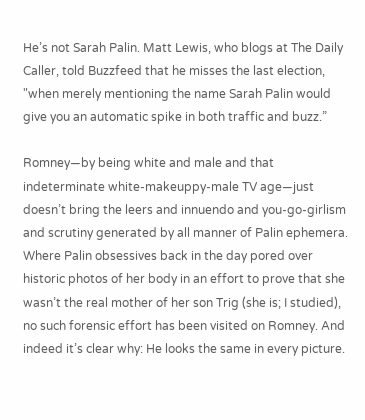He’s not Sarah Palin. Matt Lewis, who blogs at The Daily Caller, told Buzzfeed that he misses the last election, "when merely mentioning the name Sarah Palin would give you an automatic spike in both traffic and buzz.”

Romney—by being white and male and that indeterminate white-makeuppy-male TV age—just doesn’t bring the leers and innuendo and you-go-girlism and scrutiny generated by all manner of Palin ephemera. Where Palin obsessives back in the day pored over historic photos of her body in an effort to prove that she wasn’t the real mother of her son Trig (she is; I studied), no such forensic effort has been visited on Romney. And indeed it’s clear why: He looks the same in every picture.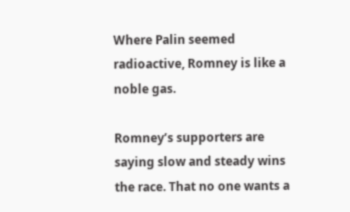Where Palin seemed radioactive, Romney is like a noble gas.

Romney’s supporters are saying slow and steady wins the race. That no one wants a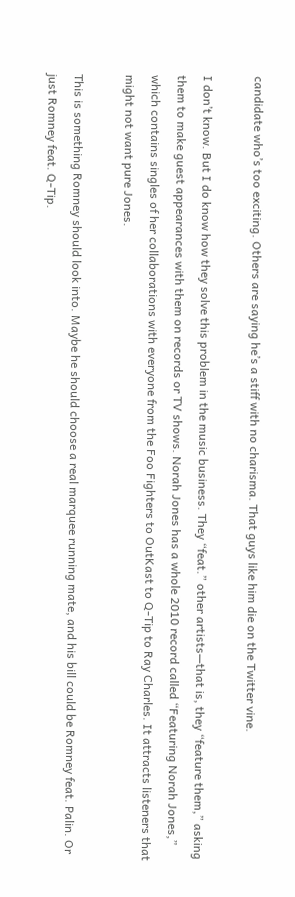candidate who’s too exciting. Others are saying he’s a stiff with no charisma. That guys like him die on the Twitter vine.

I don’t know. But I do know how they solve this problem in the music business. They “feat.” other artists—that is, they “feature them,” asking them to make guest appearances with them on records or TV shows. Norah Jones has a whole 2010 record called “Featuring Norah Jones,” which contains singles of her collaborations with everyone from the Foo Fighters to OutKast to Q-Tip to Ray Charles. It attracts listeners that might not want pure Jones.

This is something Romney should look into. Maybe he should choose a real marquee running mate, and his bill could be Romney feat. Palin. Or just Romney feat. Q-Tip.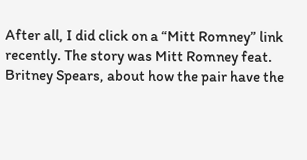After all, I did click on a “Mitt Romney” link recently. The story was Mitt Romney feat. Britney Spears, about how the pair have the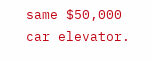same $50,000 car elevator.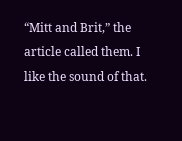“Mitt and Brit,” the article called them. I like the sound of that.